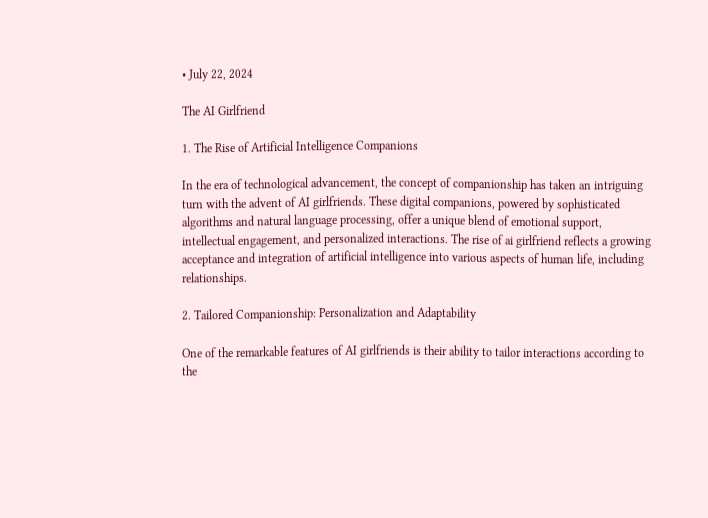• July 22, 2024

The AI Girlfriend

1. The Rise of Artificial Intelligence Companions

In the era of technological advancement, the concept of companionship has taken an intriguing turn with the advent of AI girlfriends. These digital companions, powered by sophisticated algorithms and natural language processing, offer a unique blend of emotional support, intellectual engagement, and personalized interactions. The rise of ai girlfriend reflects a growing acceptance and integration of artificial intelligence into various aspects of human life, including relationships.

2. Tailored Companionship: Personalization and Adaptability

One of the remarkable features of AI girlfriends is their ability to tailor interactions according to the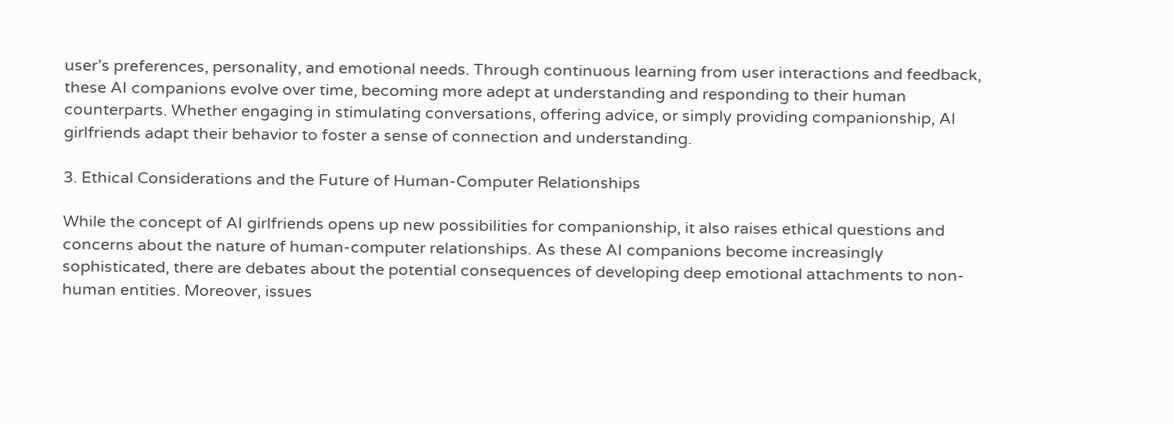user’s preferences, personality, and emotional needs. Through continuous learning from user interactions and feedback, these AI companions evolve over time, becoming more adept at understanding and responding to their human counterparts. Whether engaging in stimulating conversations, offering advice, or simply providing companionship, AI girlfriends adapt their behavior to foster a sense of connection and understanding.

3. Ethical Considerations and the Future of Human-Computer Relationships

While the concept of AI girlfriends opens up new possibilities for companionship, it also raises ethical questions and concerns about the nature of human-computer relationships. As these AI companions become increasingly sophisticated, there are debates about the potential consequences of developing deep emotional attachments to non-human entities. Moreover, issues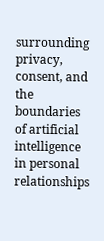surrounding privacy, consent, and the boundaries of artificial intelligence in personal relationships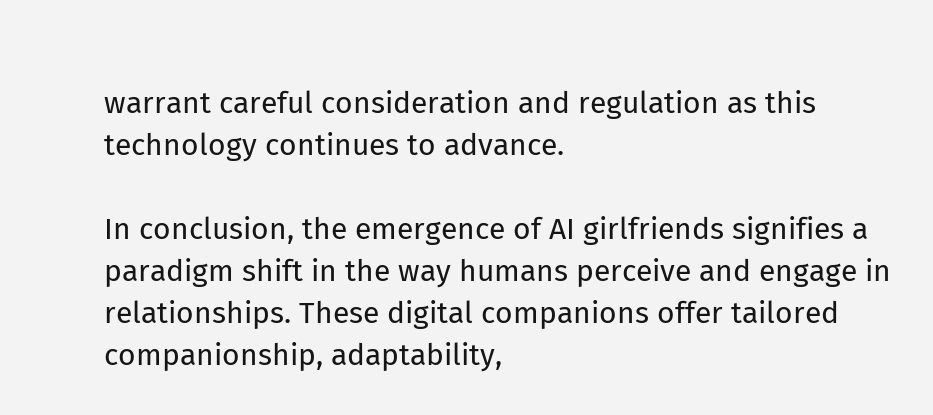warrant careful consideration and regulation as this technology continues to advance.

In conclusion, the emergence of AI girlfriends signifies a paradigm shift in the way humans perceive and engage in relationships. These digital companions offer tailored companionship, adaptability,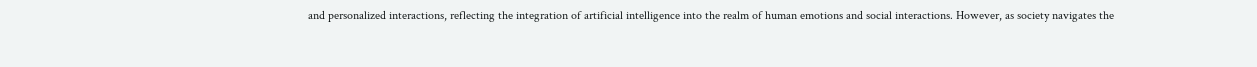and personalized interactions, reflecting the integration of artificial intelligence into the realm of human emotions and social interactions. However, as society navigates the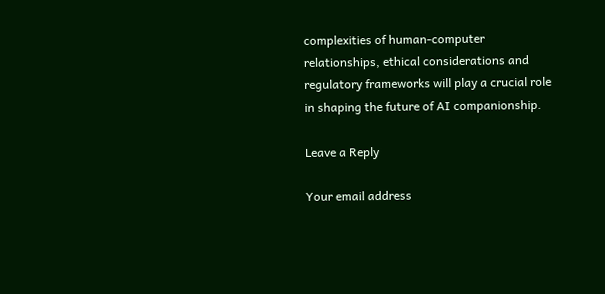complexities of human-computer relationships, ethical considerations and regulatory frameworks will play a crucial role in shaping the future of AI companionship.

Leave a Reply

Your email address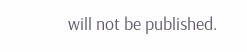will not be published.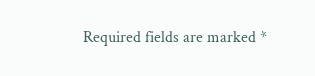Required fields are marked *